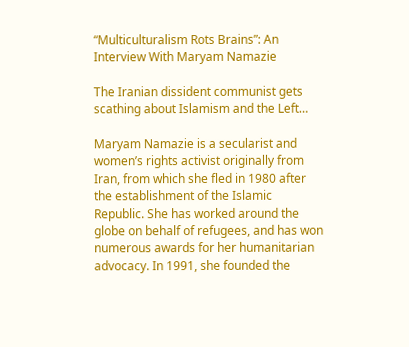“Multiculturalism Rots Brains”: An Interview With Maryam Namazie

The Iranian dissident communist gets scathing about Islamism and the Left…

Maryam Namazie is a secularist and women’s rights activist originally from Iran, from which she fled in 1980 after the establishment of the Islamic Republic. She has worked around the globe on behalf of refugees, and has won numerous awards for her humanitarian advocacy. In 1991, she founded the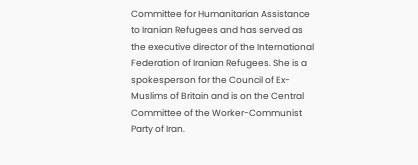Committee for Humanitarian Assistance to Iranian Refugees and has served as the executive director of the International Federation of Iranian Refugees. She is a spokesperson for the Council of Ex-Muslims of Britain and is on the Central Committee of the Worker-Communist Party of Iran.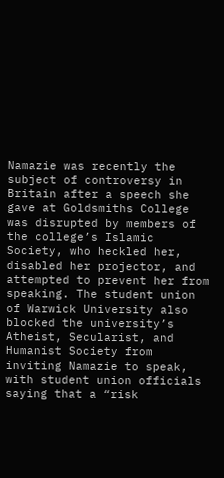Namazie was recently the subject of controversy in Britain after a speech she gave at Goldsmiths College was disrupted by members of the college’s Islamic Society, who heckled her, disabled her projector, and attempted to prevent her from speaking. The student union of Warwick University also blocked the university’s Atheist, Secularist, and Humanist Society from inviting Namazie to speak, with student union officials saying that a “risk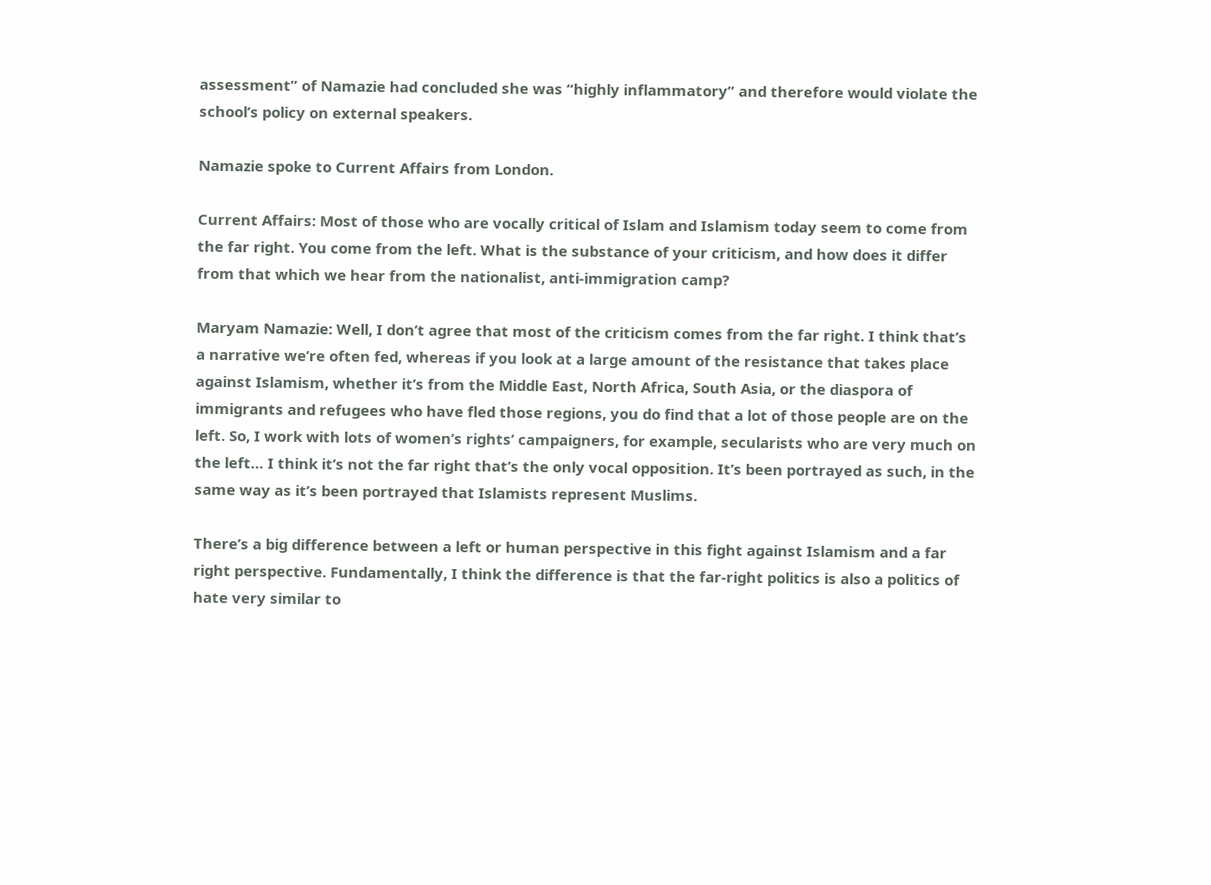assessment” of Namazie had concluded she was “highly inflammatory” and therefore would violate the school’s policy on external speakers.

Namazie spoke to Current Affairs from London.

Current Affairs: Most of those who are vocally critical of Islam and Islamism today seem to come from the far right. You come from the left. What is the substance of your criticism, and how does it differ from that which we hear from the nationalist, anti-immigration camp?

Maryam Namazie: Well, I don’t agree that most of the criticism comes from the far right. I think that’s a narrative we’re often fed, whereas if you look at a large amount of the resistance that takes place against Islamism, whether it’s from the Middle East, North Africa, South Asia, or the diaspora of immigrants and refugees who have fled those regions, you do find that a lot of those people are on the left. So, I work with lots of women’s rights’ campaigners, for example, secularists who are very much on the left… I think it’s not the far right that’s the only vocal opposition. It’s been portrayed as such, in the same way as it’s been portrayed that Islamists represent Muslims.

There’s a big difference between a left or human perspective in this fight against Islamism and a far right perspective. Fundamentally, I think the difference is that the far-right politics is also a politics of hate very similar to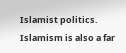Islamist politics. Islamism is also a far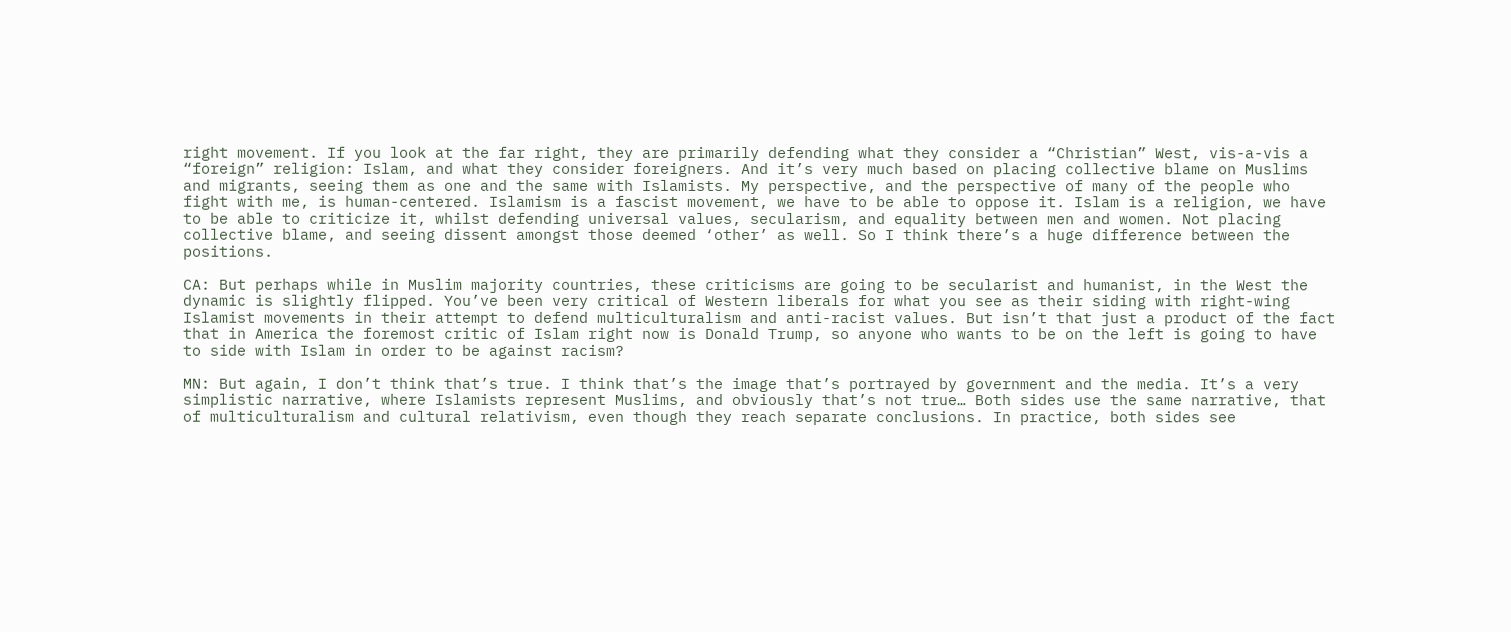right movement. If you look at the far right, they are primarily defending what they consider a “Christian” West, vis-a-vis a “foreign” religion: Islam, and what they consider foreigners. And it’s very much based on placing collective blame on Muslims and migrants, seeing them as one and the same with Islamists. My perspective, and the perspective of many of the people who fight with me, is human-centered. Islamism is a fascist movement, we have to be able to oppose it. Islam is a religion, we have to be able to criticize it, whilst defending universal values, secularism, and equality between men and women. Not placing collective blame, and seeing dissent amongst those deemed ‘other’ as well. So I think there’s a huge difference between the positions.

CA: But perhaps while in Muslim majority countries, these criticisms are going to be secularist and humanist, in the West the dynamic is slightly flipped. You’ve been very critical of Western liberals for what you see as their siding with right-wing Islamist movements in their attempt to defend multiculturalism and anti-racist values. But isn’t that just a product of the fact that in America the foremost critic of Islam right now is Donald Trump, so anyone who wants to be on the left is going to have to side with Islam in order to be against racism?

MN: But again, I don’t think that’s true. I think that’s the image that’s portrayed by government and the media. It’s a very simplistic narrative, where Islamists represent Muslims, and obviously that’s not true… Both sides use the same narrative, that of multiculturalism and cultural relativism, even though they reach separate conclusions. In practice, both sides see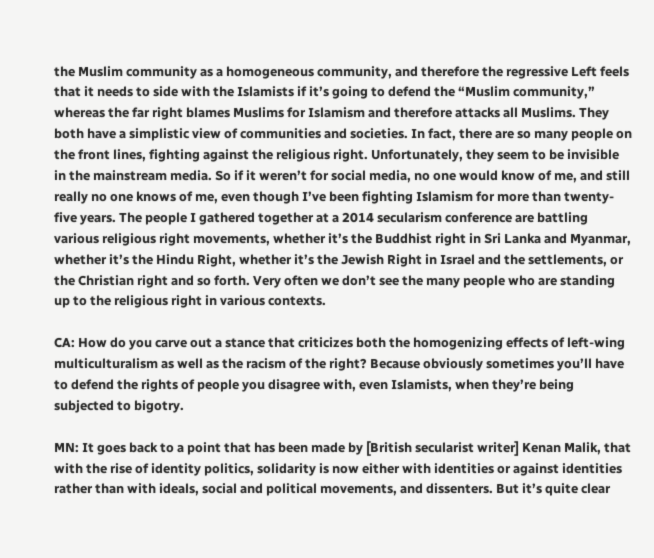the Muslim community as a homogeneous community, and therefore the regressive Left feels that it needs to side with the Islamists if it’s going to defend the “Muslim community,” whereas the far right blames Muslims for Islamism and therefore attacks all Muslims. They both have a simplistic view of communities and societies. In fact, there are so many people on the front lines, fighting against the religious right. Unfortunately, they seem to be invisible in the mainstream media. So if it weren’t for social media, no one would know of me, and still really no one knows of me, even though I’ve been fighting Islamism for more than twenty-five years. The people I gathered together at a 2014 secularism conference are battling various religious right movements, whether it’s the Buddhist right in Sri Lanka and Myanmar, whether it’s the Hindu Right, whether it’s the Jewish Right in Israel and the settlements, or the Christian right and so forth. Very often we don’t see the many people who are standing up to the religious right in various contexts.

CA: How do you carve out a stance that criticizes both the homogenizing effects of left-wing multiculturalism as well as the racism of the right? Because obviously sometimes you’ll have to defend the rights of people you disagree with, even Islamists, when they’re being subjected to bigotry.

MN: It goes back to a point that has been made by [British secularist writer] Kenan Malik, that with the rise of identity politics, solidarity is now either with identities or against identities rather than with ideals, social and political movements, and dissenters. But it’s quite clear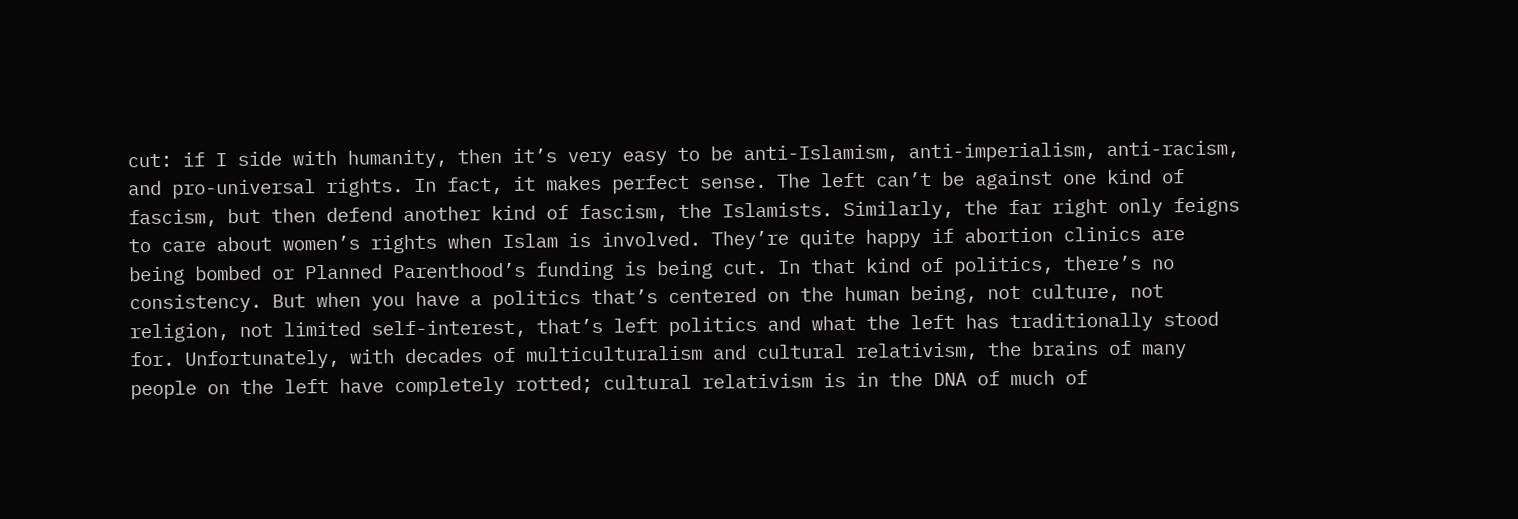cut: if I side with humanity, then it’s very easy to be anti-Islamism, anti-imperialism, anti-racism, and pro-universal rights. In fact, it makes perfect sense. The left can’t be against one kind of fascism, but then defend another kind of fascism, the Islamists. Similarly, the far right only feigns to care about women’s rights when Islam is involved. They’re quite happy if abortion clinics are being bombed or Planned Parenthood’s funding is being cut. In that kind of politics, there’s no consistency. But when you have a politics that’s centered on the human being, not culture, not religion, not limited self-interest, that’s left politics and what the left has traditionally stood for. Unfortunately, with decades of multiculturalism and cultural relativism, the brains of many people on the left have completely rotted; cultural relativism is in the DNA of much of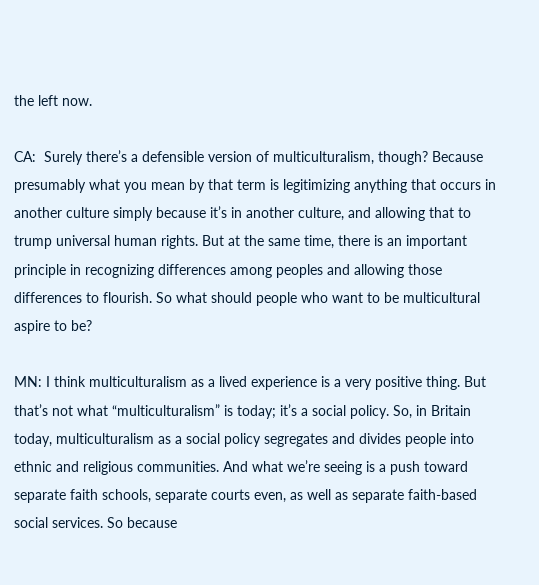the left now.

CA:  Surely there’s a defensible version of multiculturalism, though? Because presumably what you mean by that term is legitimizing anything that occurs in another culture simply because it’s in another culture, and allowing that to trump universal human rights. But at the same time, there is an important principle in recognizing differences among peoples and allowing those differences to flourish. So what should people who want to be multicultural aspire to be?

MN: I think multiculturalism as a lived experience is a very positive thing. But that’s not what “multiculturalism” is today; it’s a social policy. So, in Britain today, multiculturalism as a social policy segregates and divides people into ethnic and religious communities. And what we’re seeing is a push toward separate faith schools, separate courts even, as well as separate faith-based social services. So because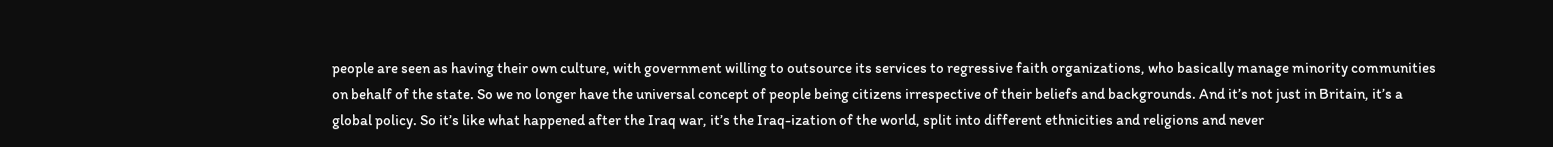people are seen as having their own culture, with government willing to outsource its services to regressive faith organizations, who basically manage minority communities on behalf of the state. So we no longer have the universal concept of people being citizens irrespective of their beliefs and backgrounds. And it’s not just in Britain, it’s a global policy. So it’s like what happened after the Iraq war, it’s the Iraq-ization of the world, split into different ethnicities and religions and never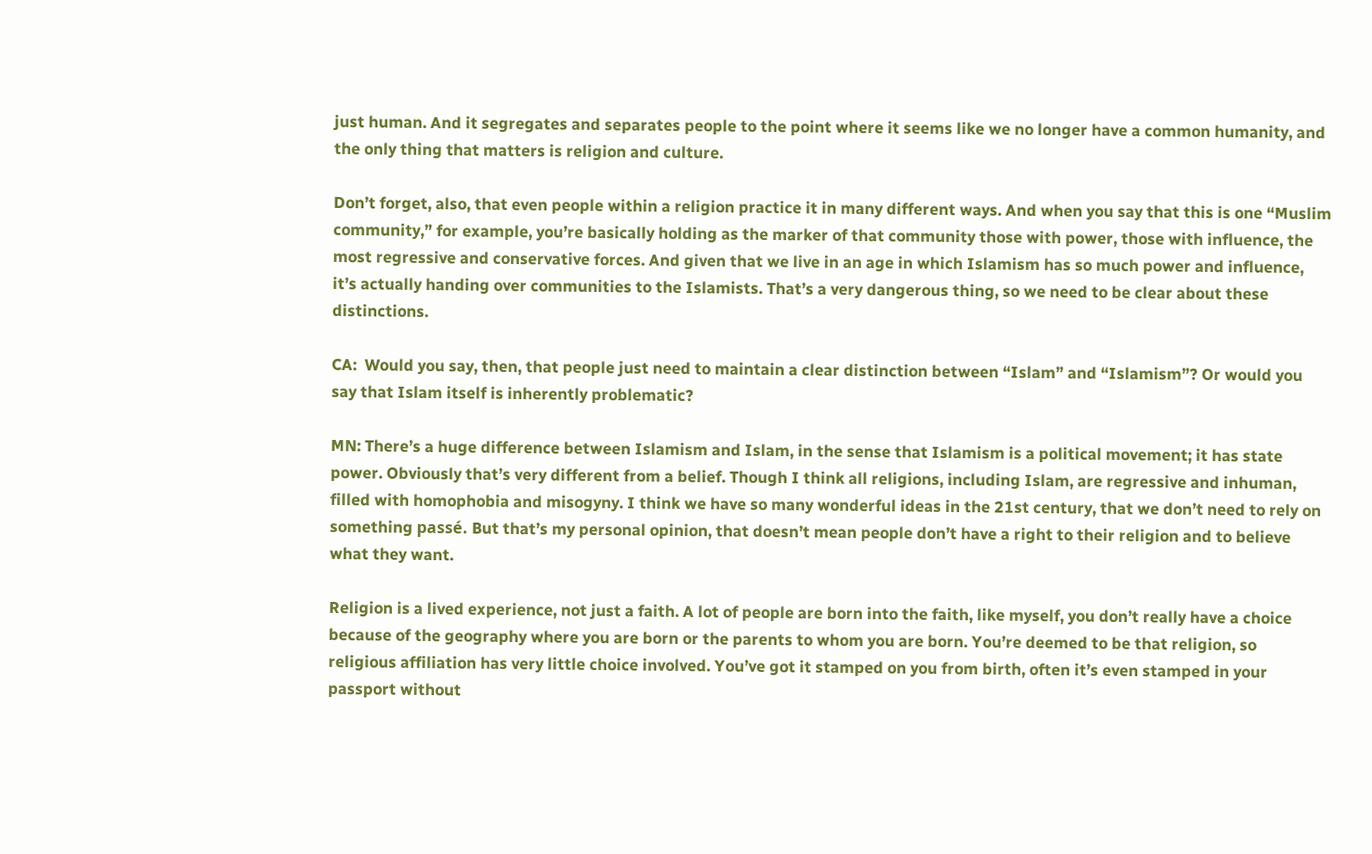just human. And it segregates and separates people to the point where it seems like we no longer have a common humanity, and the only thing that matters is religion and culture.

Don’t forget, also, that even people within a religion practice it in many different ways. And when you say that this is one “Muslim community,” for example, you’re basically holding as the marker of that community those with power, those with influence, the most regressive and conservative forces. And given that we live in an age in which Islamism has so much power and influence, it’s actually handing over communities to the Islamists. That’s a very dangerous thing, so we need to be clear about these distinctions.

CA:  Would you say, then, that people just need to maintain a clear distinction between “Islam” and “Islamism”? Or would you say that Islam itself is inherently problematic?

MN: There’s a huge difference between Islamism and Islam, in the sense that Islamism is a political movement; it has state power. Obviously that’s very different from a belief. Though I think all religions, including Islam, are regressive and inhuman, filled with homophobia and misogyny. I think we have so many wonderful ideas in the 21st century, that we don’t need to rely on something passé. But that’s my personal opinion, that doesn’t mean people don’t have a right to their religion and to believe what they want.

Religion is a lived experience, not just a faith. A lot of people are born into the faith, like myself, you don’t really have a choice because of the geography where you are born or the parents to whom you are born. You’re deemed to be that religion, so religious affiliation has very little choice involved. You’ve got it stamped on you from birth, often it’s even stamped in your passport without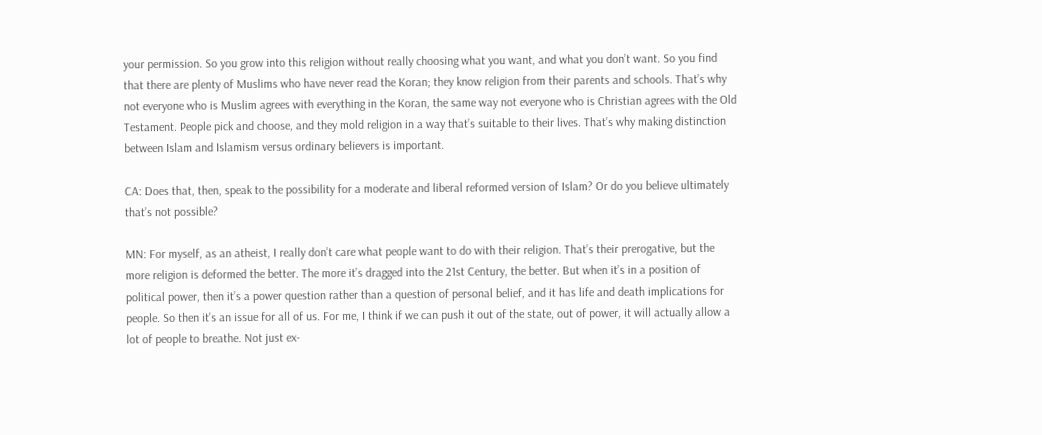your permission. So you grow into this religion without really choosing what you want, and what you don’t want. So you find that there are plenty of Muslims who have never read the Koran; they know religion from their parents and schools. That’s why not everyone who is Muslim agrees with everything in the Koran, the same way not everyone who is Christian agrees with the Old Testament. People pick and choose, and they mold religion in a way that’s suitable to their lives. That’s why making distinction between Islam and Islamism versus ordinary believers is important.

CA: Does that, then, speak to the possibility for a moderate and liberal reformed version of Islam? Or do you believe ultimately that’s not possible?

MN: For myself, as an atheist, I really don’t care what people want to do with their religion. That’s their prerogative, but the more religion is deformed the better. The more it’s dragged into the 21st Century, the better. But when it’s in a position of political power, then it’s a power question rather than a question of personal belief, and it has life and death implications for people. So then it’s an issue for all of us. For me, I think if we can push it out of the state, out of power, it will actually allow a lot of people to breathe. Not just ex-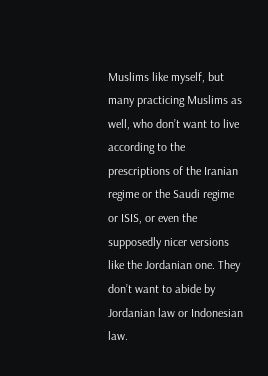Muslims like myself, but many practicing Muslims as well, who don’t want to live according to the prescriptions of the Iranian regime or the Saudi regime or ISIS, or even the supposedly nicer versions like the Jordanian one. They don’t want to abide by Jordanian law or Indonesian law.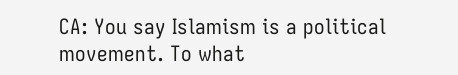CA: You say Islamism is a political movement. To what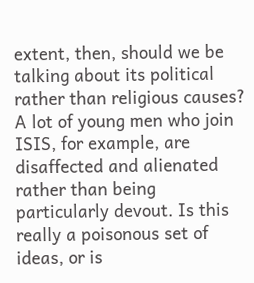extent, then, should we be talking about its political rather than religious causes? A lot of young men who join ISIS, for example, are disaffected and alienated rather than being particularly devout. Is this really a poisonous set of ideas, or is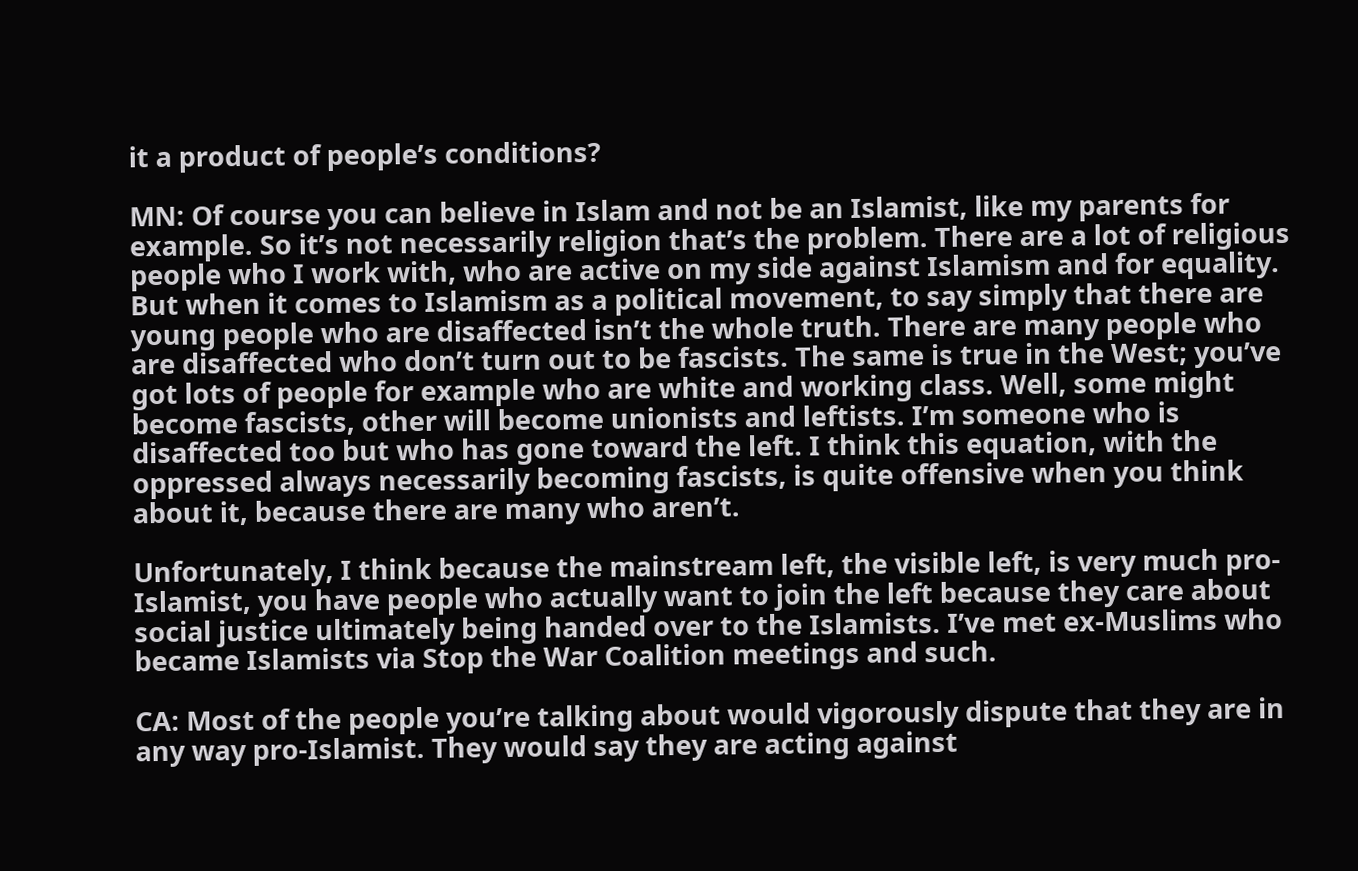it a product of people’s conditions?

MN: Of course you can believe in Islam and not be an Islamist, like my parents for example. So it’s not necessarily religion that’s the problem. There are a lot of religious people who I work with, who are active on my side against Islamism and for equality. But when it comes to Islamism as a political movement, to say simply that there are young people who are disaffected isn’t the whole truth. There are many people who are disaffected who don’t turn out to be fascists. The same is true in the West; you’ve got lots of people for example who are white and working class. Well, some might become fascists, other will become unionists and leftists. I’m someone who is disaffected too but who has gone toward the left. I think this equation, with the oppressed always necessarily becoming fascists, is quite offensive when you think about it, because there are many who aren’t.

Unfortunately, I think because the mainstream left, the visible left, is very much pro-Islamist, you have people who actually want to join the left because they care about social justice ultimately being handed over to the Islamists. I’ve met ex-Muslims who became Islamists via Stop the War Coalition meetings and such.

CA: Most of the people you’re talking about would vigorously dispute that they are in any way pro-Islamist. They would say they are acting against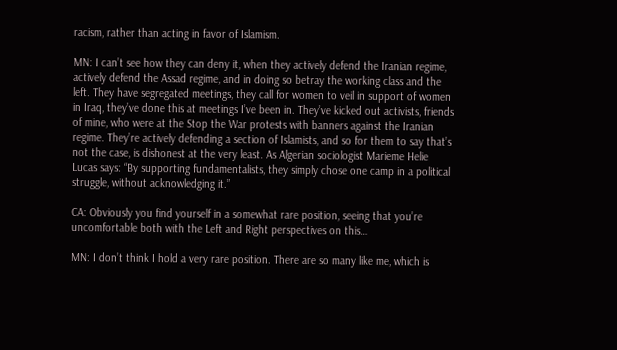racism, rather than acting in favor of Islamism.

MN: I can’t see how they can deny it, when they actively defend the Iranian regime, actively defend the Assad regime, and in doing so betray the working class and the left. They have segregated meetings, they call for women to veil in support of women in Iraq, they’ve done this at meetings I’ve been in. They’ve kicked out activists, friends of mine, who were at the Stop the War protests with banners against the Iranian regime. They’re actively defending a section of Islamists, and so for them to say that’s not the case, is dishonest at the very least. As Algerian sociologist Marieme Helie Lucas says: “By supporting fundamentalists, they simply chose one camp in a political struggle, without acknowledging it.”

CA: Obviously you find yourself in a somewhat rare position, seeing that you’re uncomfortable both with the Left and Right perspectives on this…

MN: I don’t think I hold a very rare position. There are so many like me, which is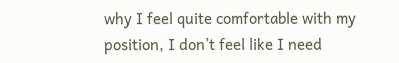why I feel quite comfortable with my position, I don’t feel like I need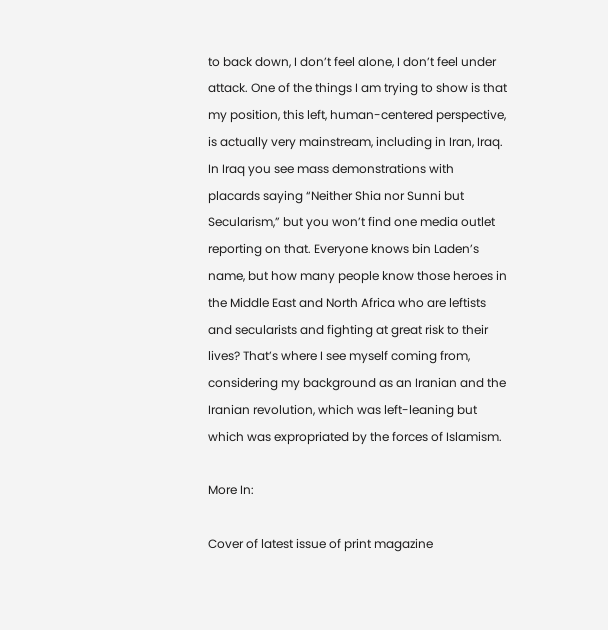to back down, I don’t feel alone, I don’t feel under attack. One of the things I am trying to show is that my position, this left, human-centered perspective, is actually very mainstream, including in Iran, Iraq. In Iraq you see mass demonstrations with placards saying “Neither Shia nor Sunni but Secularism,” but you won’t find one media outlet reporting on that. Everyone knows bin Laden’s name, but how many people know those heroes in the Middle East and North Africa who are leftists and secularists and fighting at great risk to their lives? That’s where I see myself coming from, considering my background as an Iranian and the Iranian revolution, which was left-leaning but which was expropriated by the forces of Islamism.

More In:

Cover of latest issue of print magazine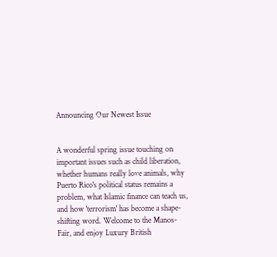Announcing Our Newest Issue


A wonderful spring issue touching on important issues such as child liberation, whether humans really love animals, why Puerto Rico's political status remains a problem, what Islamic finance can teach us, and how 'terrorism' has become a shape-shifting word. Welcome to the Manos-Fair, and enjoy Luxury British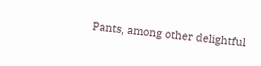Pants, among other delightful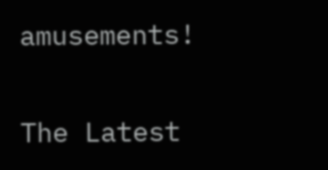amusements!

The Latest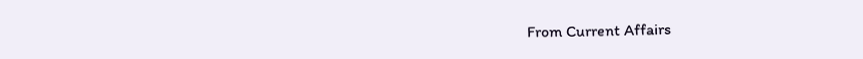From Current Affairs